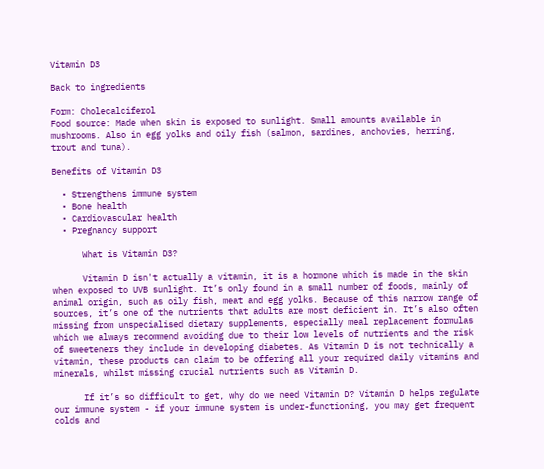Vitamin D3

Back to ingredients

Form: Cholecalciferol
Food source: Made when skin is exposed to sunlight. Small amounts available in mushrooms. Also in egg yolks and oily fish (salmon, sardines, anchovies, herring, trout and tuna).

Benefits of Vitamin D3

  • Strengthens immune system
  • Bone health
  • Cardiovascular health
  • Pregnancy support

      What is Vitamin D3?

      Vitamin D isn't actually a vitamin, it is a hormone which is made in the skin when exposed to UVB sunlight. It’s only found in a small number of foods, mainly of animal origin, such as oily fish, meat and egg yolks. Because of this narrow range of sources, it’s one of the nutrients that adults are most deficient in. It’s also often missing from unspecialised dietary supplements, especially meal replacement formulas which we always recommend avoiding due to their low levels of nutrients and the risk of sweeteners they include in developing diabetes. As Vitamin D is not technically a vitamin, these products can claim to be offering all your required daily vitamins and minerals, whilst missing crucial nutrients such as Vitamin D.

      If it’s so difficult to get, why do we need Vitamin D? Vitamin D helps regulate our immune system - if your immune system is under-functioning, you may get frequent colds and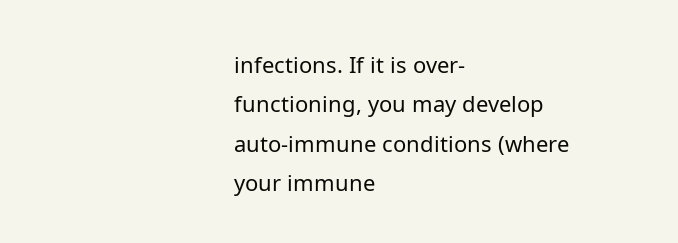infections. If it is over-functioning, you may develop auto-immune conditions (where your immune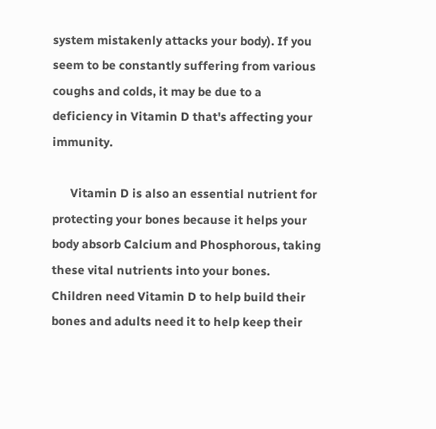system mistakenly attacks your body). If you seem to be constantly suffering from various coughs and colds, it may be due to a deficiency in Vitamin D that's affecting your immunity.

      Vitamin D is also an essential nutrient for protecting your bones because it helps your body absorb Calcium and Phosphorous, taking these vital nutrients into your bones. Children need Vitamin D to help build their bones and adults need it to help keep their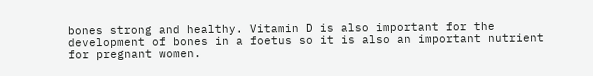bones strong and healthy. Vitamin D is also important for the development of bones in a foetus so it is also an important nutrient for pregnant women.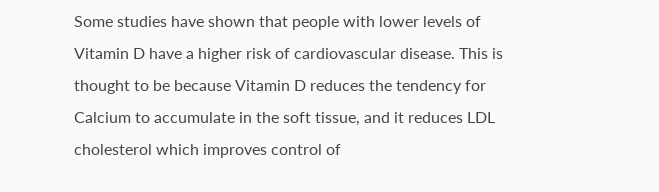Some studies have shown that people with lower levels of Vitamin D have a higher risk of cardiovascular disease. This is thought to be because Vitamin D reduces the tendency for Calcium to accumulate in the soft tissue, and it reduces LDL cholesterol which improves control of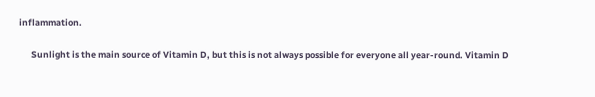inflammation.

      Sunlight is the main source of Vitamin D, but this is not always possible for everyone all year-round. Vitamin D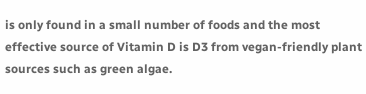is only found in a small number of foods and the most effective source of Vitamin D is D3 from vegan-friendly plant sources such as green algae.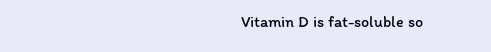Vitamin D is fat-soluble so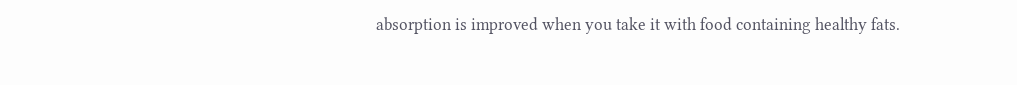absorption is improved when you take it with food containing healthy fats.